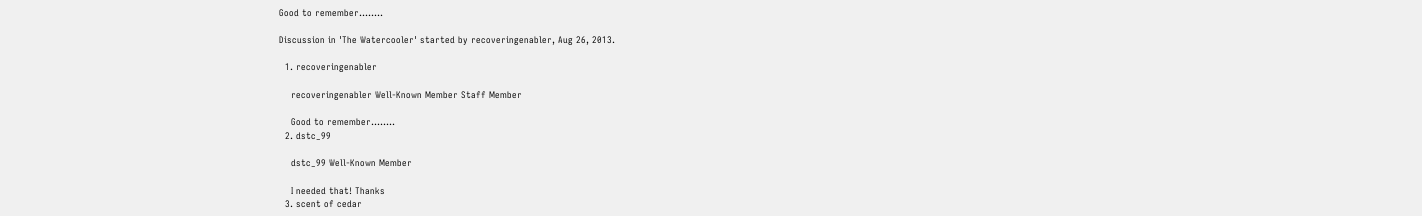Good to remember........

Discussion in 'The Watercooler' started by recoveringenabler, Aug 26, 2013.

  1. recoveringenabler

    recoveringenabler Well-Known Member Staff Member

    Good to remember........
  2. dstc_99

    dstc_99 Well-Known Member

    I needed that! Thanks
  3. scent of cedar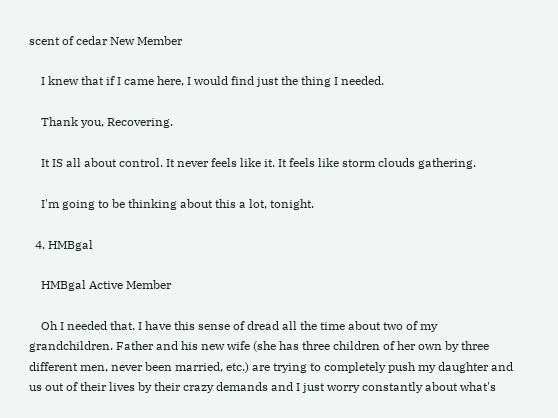scent of cedar New Member

    I knew that if I came here, I would find just the thing I needed.

    Thank you, Recovering.

    It IS all about control. It never feels like it. It feels like storm clouds gathering.

    I'm going to be thinking about this a lot, tonight.

  4. HMBgal

    HMBgal Active Member

    Oh I needed that. I have this sense of dread all the time about two of my grandchildren. Father and his new wife (she has three children of her own by three different men, never been married, etc.) are trying to completely push my daughter and us out of their lives by their crazy demands and I just worry constantly about what's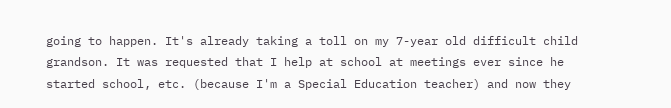going to happen. It's already taking a toll on my 7-year old difficult child grandson. It was requested that I help at school at meetings ever since he started school, etc. (because I'm a Special Education teacher) and now they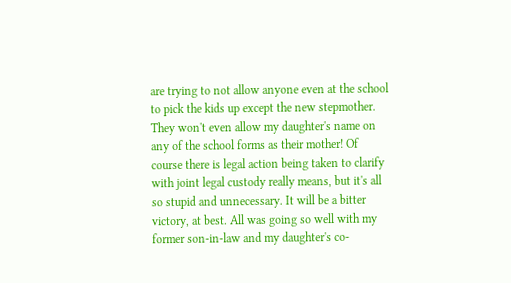are trying to not allow anyone even at the school to pick the kids up except the new stepmother. They won't even allow my daughter's name on any of the school forms as their mother! Of course there is legal action being taken to clarify with joint legal custody really means, but it's all so stupid and unnecessary. It will be a bitter victory, at best. All was going so well with my former son-in-law and my daughter's co-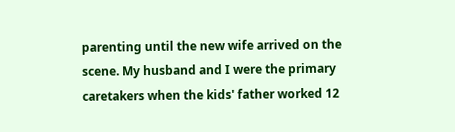parenting until the new wife arrived on the scene. My husband and I were the primary caretakers when the kids' father worked 12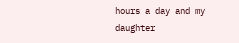hours a day and my daughter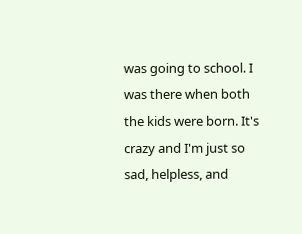was going to school. I was there when both the kids were born. It's crazy and I'm just so sad, helpless, and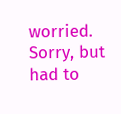worried. Sorry, but had to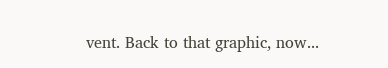vent. Back to that graphic, now...